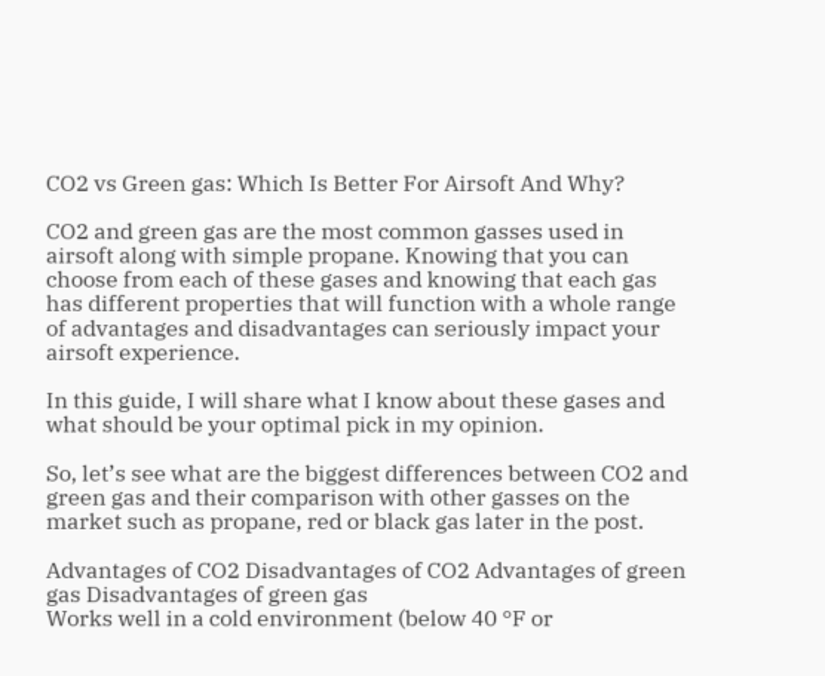CO2 vs Green gas: Which Is Better For Airsoft And Why?

CO2 and green gas are the most common gasses used in airsoft along with simple propane. Knowing that you can choose from each of these gases and knowing that each gas has different properties that will function with a whole range of advantages and disadvantages can seriously impact your airsoft experience.

In this guide, I will share what I know about these gases and what should be your optimal pick in my opinion.

So, let’s see what are the biggest differences between CO2 and green gas and their comparison with other gasses on the market such as propane, red or black gas later in the post.

Advantages of CO2 Disadvantages of CO2 Advantages of green gas Disadvantages of green gas
Works well in a cold environment (below 40 °F or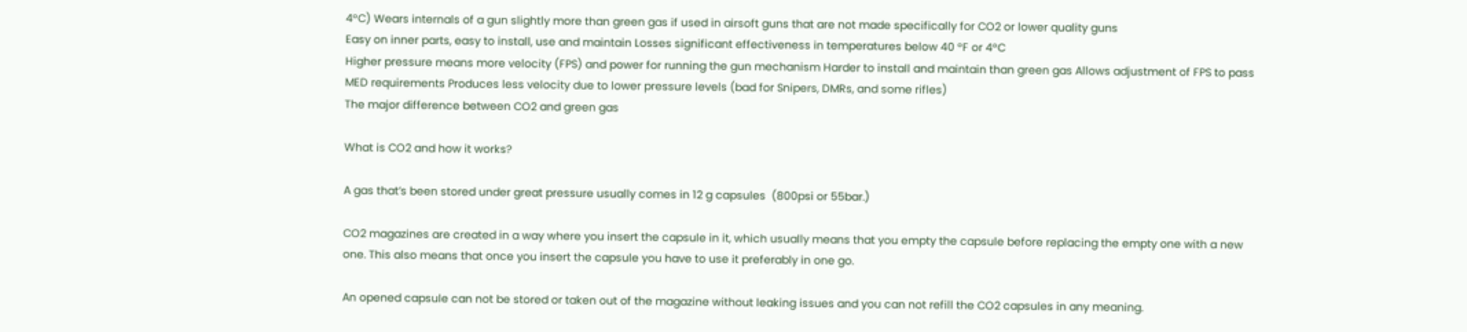4°C) Wears internals of a gun slightly more than green gas if used in airsoft guns that are not made specifically for CO2 or lower quality guns
Easy on inner parts, easy to install, use and maintain Losses significant effectiveness in temperatures below 40 °F or 4°C
Higher pressure means more velocity (FPS) and power for running the gun mechanism Harder to install and maintain than green gas Allows adjustment of FPS to pass MED requirements Produces less velocity due to lower pressure levels (bad for Snipers, DMRs, and some rifles)
The major difference between CO2 and green gas

What is CO2 and how it works?

A gas that’s been stored under great pressure usually comes in 12 g capsules  (800psi or 55bar.)

CO2 magazines are created in a way where you insert the capsule in it, which usually means that you empty the capsule before replacing the empty one with a new one. This also means that once you insert the capsule you have to use it preferably in one go.

An opened capsule can not be stored or taken out of the magazine without leaking issues and you can not refill the CO2 capsules in any meaning.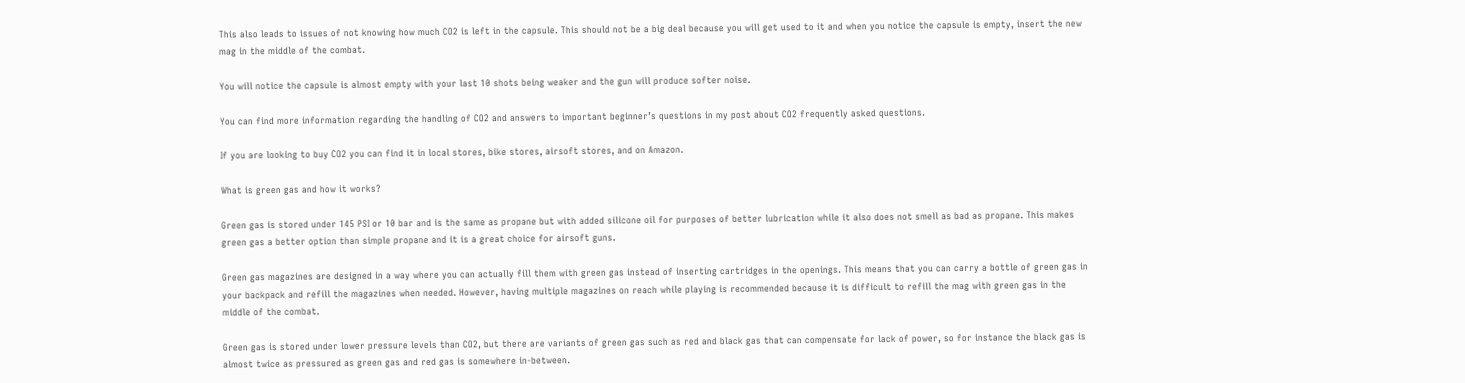This also leads to issues of not knowing how much CO2 is left in the capsule. This should not be a big deal because you will get used to it and when you notice the capsule is empty, insert the new mag in the middle of the combat.

You will notice the capsule is almost empty with your last 10 shots being weaker and the gun will produce softer noise.

You can find more information regarding the handling of CO2 and answers to important beginner’s questions in my post about CO2 frequently asked questions.

If you are looking to buy CO2 you can find it in local stores, bike stores, airsoft stores, and on Amazon.

What is green gas and how it works?

Green gas is stored under 145 PSI or 10 bar and is the same as propane but with added silicone oil for purposes of better lubrication while it also does not smell as bad as propane. This makes green gas a better option than simple propane and it is a great choice for airsoft guns.

Green gas magazines are designed in a way where you can actually fill them with green gas instead of inserting cartridges in the openings. This means that you can carry a bottle of green gas in your backpack and refill the magazines when needed. However, having multiple magazines on reach while playing is recommended because it is difficult to refill the mag with green gas in the middle of the combat.

Green gas is stored under lower pressure levels than CO2, but there are variants of green gas such as red and black gas that can compensate for lack of power, so for instance the black gas is almost twice as pressured as green gas and red gas is somewhere in-between.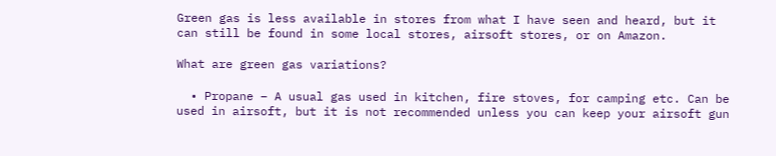Green gas is less available in stores from what I have seen and heard, but it can still be found in some local stores, airsoft stores, or on Amazon.

What are green gas variations?

  • Propane – A usual gas used in kitchen, fire stoves, for camping etc. Can be used in airsoft, but it is not recommended unless you can keep your airsoft gun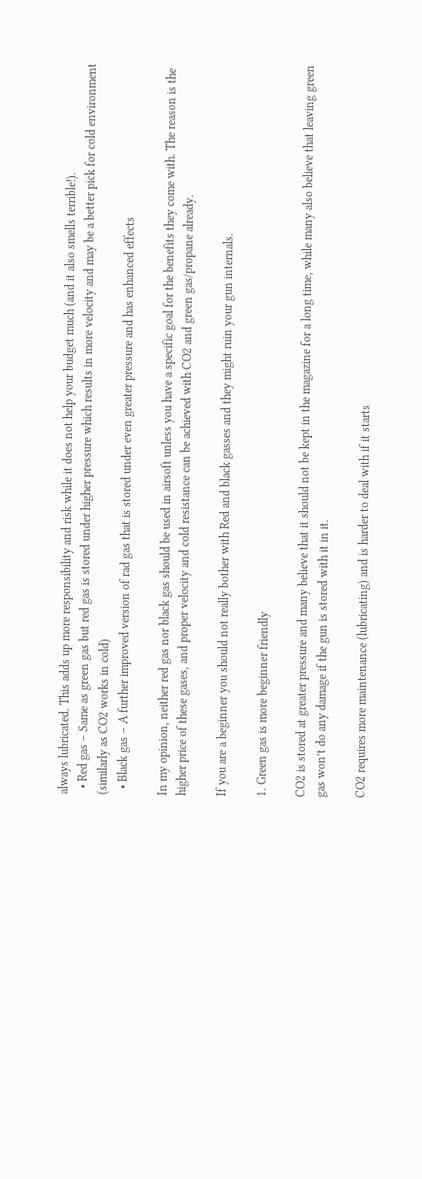always lubricated. This adds up more responsibility and risk while it does not help your budget much (and it also smells terrible!).
  • Red gas – Same as green gas but red gas is stored under higher pressure which results in more velocity and may be a better pick for cold environment (similarly as CO2 works in cold)
  • Black gas – A further improved version of rad gas that is stored under even greater pressure and has enhanced effects

In my opinion, neither red gas nor black gas should be used in airsoft unless you have a specific goal for the benefits they come with. The reason is the higher price of these gases, and proper velocity and cold resistance can be achieved with CO2 and green gas/propane already.

If you are a beginner you should not really bother with Red and black gasses and they might ruin your gun internals.

1. Green gas is more beginner friendly

CO2 is stored at greater pressure and many believe that it should not be kept in the magazine for a long time, while many also believe that leaving green gas won’t do any damage if the gun is stored with it in it.

CO2 requires more maintenance (lubricating) and is harder to deal with if it starts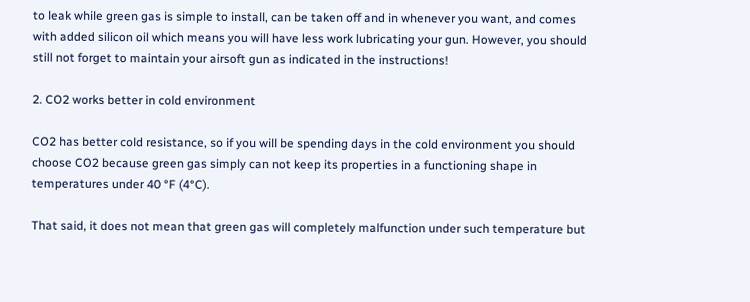to leak while green gas is simple to install, can be taken off and in whenever you want, and comes with added silicon oil which means you will have less work lubricating your gun. However, you should still not forget to maintain your airsoft gun as indicated in the instructions!

2. CO2 works better in cold environment

CO2 has better cold resistance, so if you will be spending days in the cold environment you should choose CO2 because green gas simply can not keep its properties in a functioning shape in temperatures under 40 °F (4°C).

That said, it does not mean that green gas will completely malfunction under such temperature but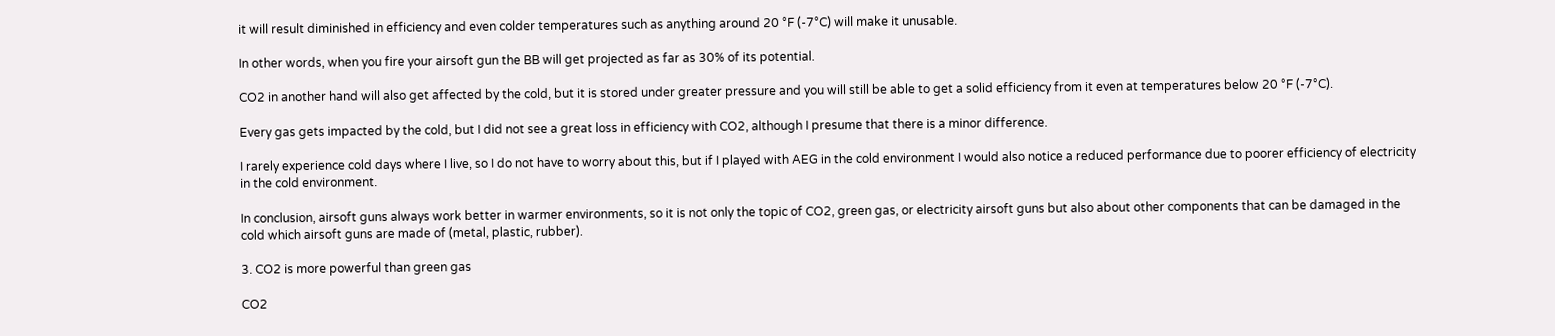it will result diminished in efficiency and even colder temperatures such as anything around 20 °F (-7°C) will make it unusable.

In other words, when you fire your airsoft gun the BB will get projected as far as 30% of its potential.

CO2 in another hand will also get affected by the cold, but it is stored under greater pressure and you will still be able to get a solid efficiency from it even at temperatures below 20 °F (-7°C).

Every gas gets impacted by the cold, but I did not see a great loss in efficiency with CO2, although I presume that there is a minor difference.

I rarely experience cold days where I live, so I do not have to worry about this, but if I played with AEG in the cold environment I would also notice a reduced performance due to poorer efficiency of electricity in the cold environment.

In conclusion, airsoft guns always work better in warmer environments, so it is not only the topic of CO2, green gas, or electricity airsoft guns but also about other components that can be damaged in the cold which airsoft guns are made of (metal, plastic, rubber).

3. CO2 is more powerful than green gas

CO2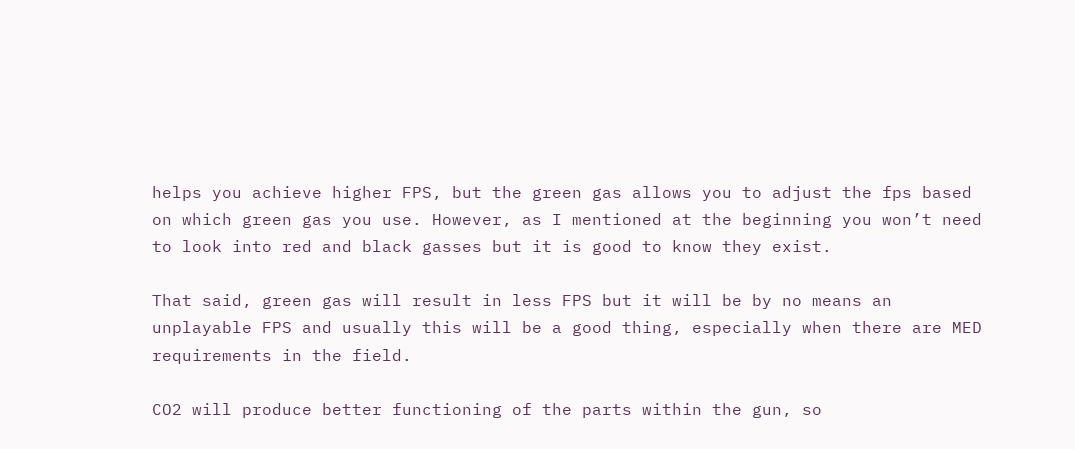helps you achieve higher FPS, but the green gas allows you to adjust the fps based on which green gas you use. However, as I mentioned at the beginning you won’t need to look into red and black gasses but it is good to know they exist.

That said, green gas will result in less FPS but it will be by no means an unplayable FPS and usually this will be a good thing, especially when there are MED requirements in the field.

CO2 will produce better functioning of the parts within the gun, so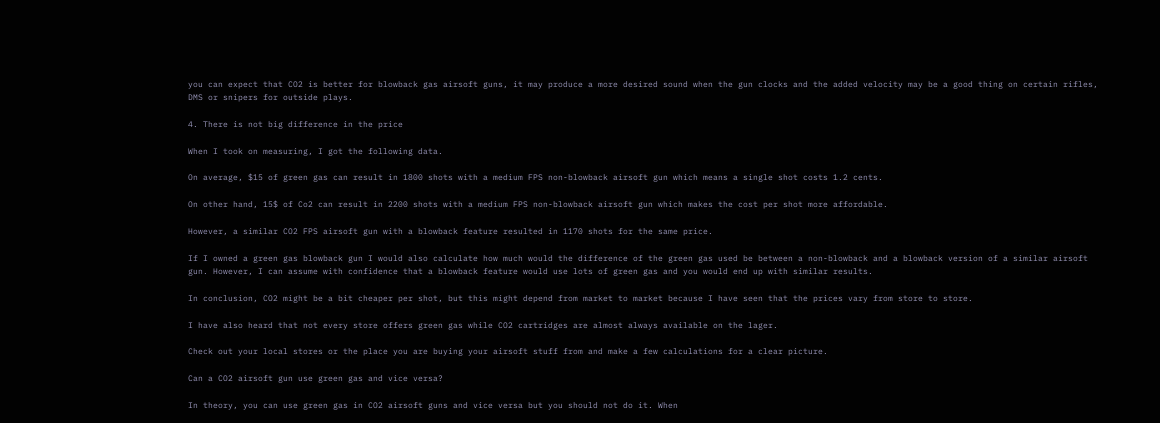you can expect that CO2 is better for blowback gas airsoft guns, it may produce a more desired sound when the gun clocks and the added velocity may be a good thing on certain rifles, DMS or snipers for outside plays.

4. There is not big difference in the price

When I took on measuring, I got the following data.

On average, $15 of green gas can result in 1800 shots with a medium FPS non-blowback airsoft gun which means a single shot costs 1.2 cents.

On other hand, 15$ of Co2 can result in 2200 shots with a medium FPS non-blowback airsoft gun which makes the cost per shot more affordable.

However, a similar CO2 FPS airsoft gun with a blowback feature resulted in 1170 shots for the same price.

If I owned a green gas blowback gun I would also calculate how much would the difference of the green gas used be between a non-blowback and a blowback version of a similar airsoft gun. However, I can assume with confidence that a blowback feature would use lots of green gas and you would end up with similar results.

In conclusion, CO2 might be a bit cheaper per shot, but this might depend from market to market because I have seen that the prices vary from store to store.

I have also heard that not every store offers green gas while CO2 cartridges are almost always available on the lager.

Check out your local stores or the place you are buying your airsoft stuff from and make a few calculations for a clear picture.

Can a CO2 airsoft gun use green gas and vice versa?

In theory, you can use green gas in CO2 airsoft guns and vice versa but you should not do it. When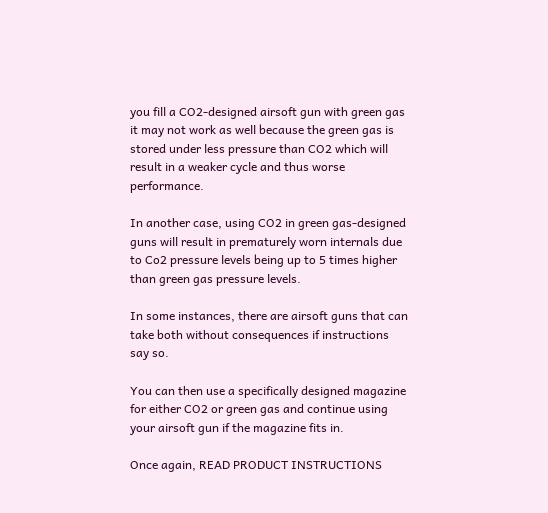you fill a CO2-designed airsoft gun with green gas it may not work as well because the green gas is stored under less pressure than CO2 which will result in a weaker cycle and thus worse performance.

In another case, using CO2 in green gas-designed guns will result in prematurely worn internals due to Co2 pressure levels being up to 5 times higher than green gas pressure levels.

In some instances, there are airsoft guns that can take both without consequences if instructions say so.

You can then use a specifically designed magazine for either CO2 or green gas and continue using your airsoft gun if the magazine fits in.

Once again, READ PRODUCT INSTRUCTIONS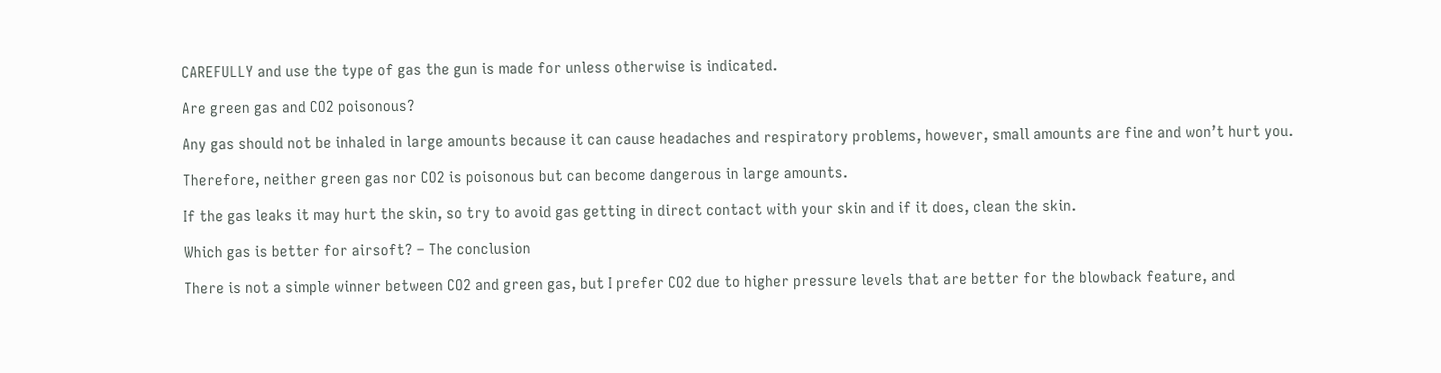CAREFULLY and use the type of gas the gun is made for unless otherwise is indicated.

Are green gas and CO2 poisonous?

Any gas should not be inhaled in large amounts because it can cause headaches and respiratory problems, however, small amounts are fine and won’t hurt you.

Therefore, neither green gas nor CO2 is poisonous but can become dangerous in large amounts.

If the gas leaks it may hurt the skin, so try to avoid gas getting in direct contact with your skin and if it does, clean the skin.

Which gas is better for airsoft? – The conclusion

There is not a simple winner between CO2 and green gas, but I prefer CO2 due to higher pressure levels that are better for the blowback feature, and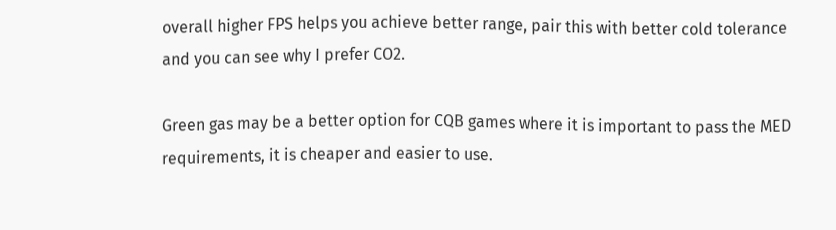overall higher FPS helps you achieve better range, pair this with better cold tolerance and you can see why I prefer CO2.

Green gas may be a better option for CQB games where it is important to pass the MED requirements, it is cheaper and easier to use.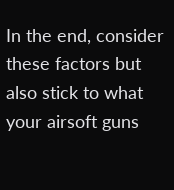In the end, consider these factors but also stick to what your airsoft guns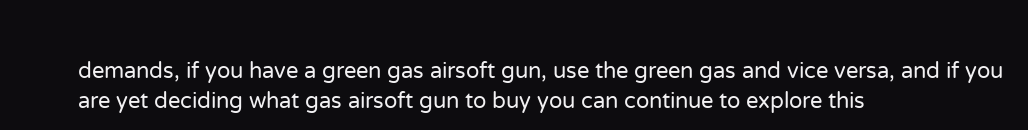demands, if you have a green gas airsoft gun, use the green gas and vice versa, and if you are yet deciding what gas airsoft gun to buy you can continue to explore this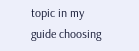topic in my guide choosing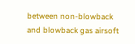between non-blowback and blowback gas airsoft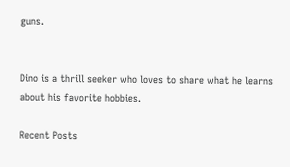guns.


Dino is a thrill seeker who loves to share what he learns about his favorite hobbies.

Recent Posts